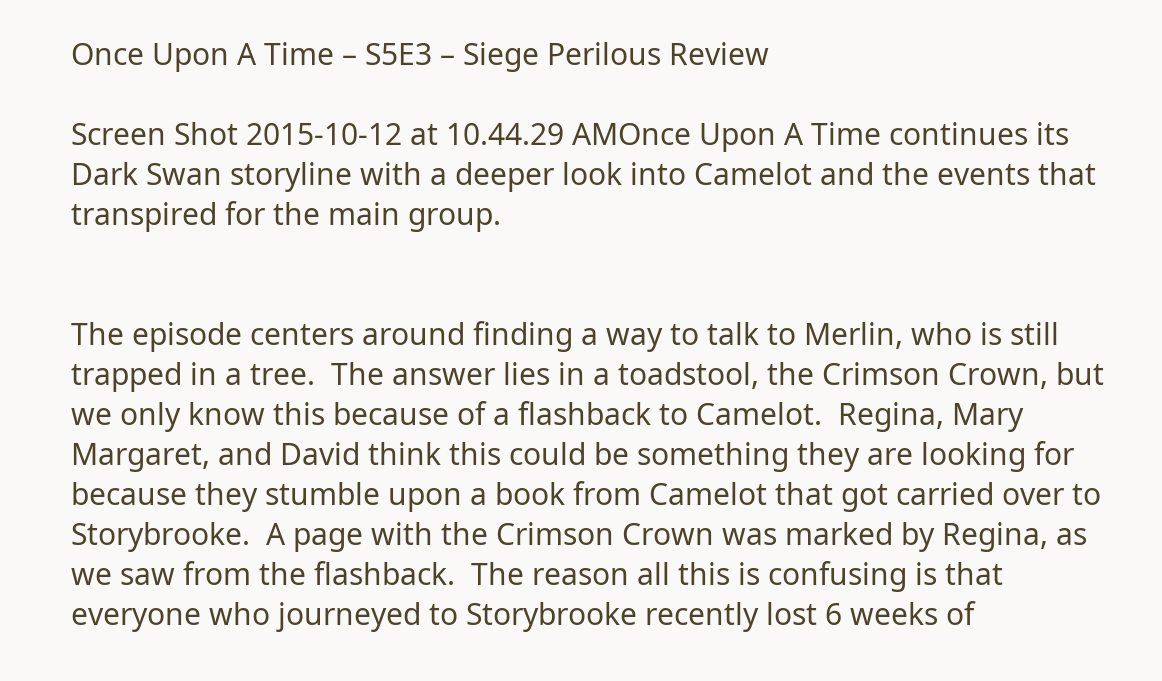Once Upon A Time – S5E3 – Siege Perilous Review

Screen Shot 2015-10-12 at 10.44.29 AMOnce Upon A Time continues its Dark Swan storyline with a deeper look into Camelot and the events that transpired for the main group.


The episode centers around finding a way to talk to Merlin, who is still trapped in a tree.  The answer lies in a toadstool, the Crimson Crown, but we only know this because of a flashback to Camelot.  Regina, Mary Margaret, and David think this could be something they are looking for because they stumble upon a book from Camelot that got carried over to Storybrooke.  A page with the Crimson Crown was marked by Regina, as we saw from the flashback.  The reason all this is confusing is that everyone who journeyed to Storybrooke recently lost 6 weeks of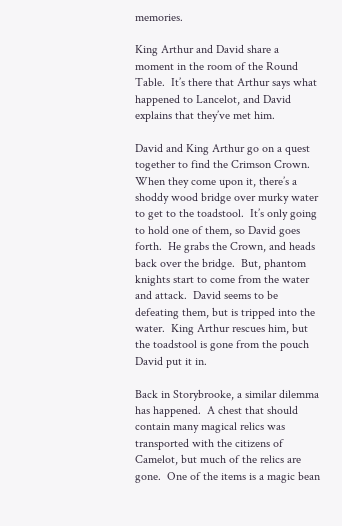memories.

King Arthur and David share a moment in the room of the Round Table.  It’s there that Arthur says what happened to Lancelot, and David explains that they’ve met him.

David and King Arthur go on a quest together to find the Crimson Crown.  When they come upon it, there’s a shoddy wood bridge over murky water to get to the toadstool.  It’s only going to hold one of them, so David goes forth.  He grabs the Crown, and heads back over the bridge.  But, phantom knights start to come from the water and attack.  David seems to be defeating them, but is tripped into the water.  King Arthur rescues him, but the toadstool is gone from the pouch David put it in.

Back in Storybrooke, a similar dilemma has happened.  A chest that should contain many magical relics was transported with the citizens of Camelot, but much of the relics are gone.  One of the items is a magic bean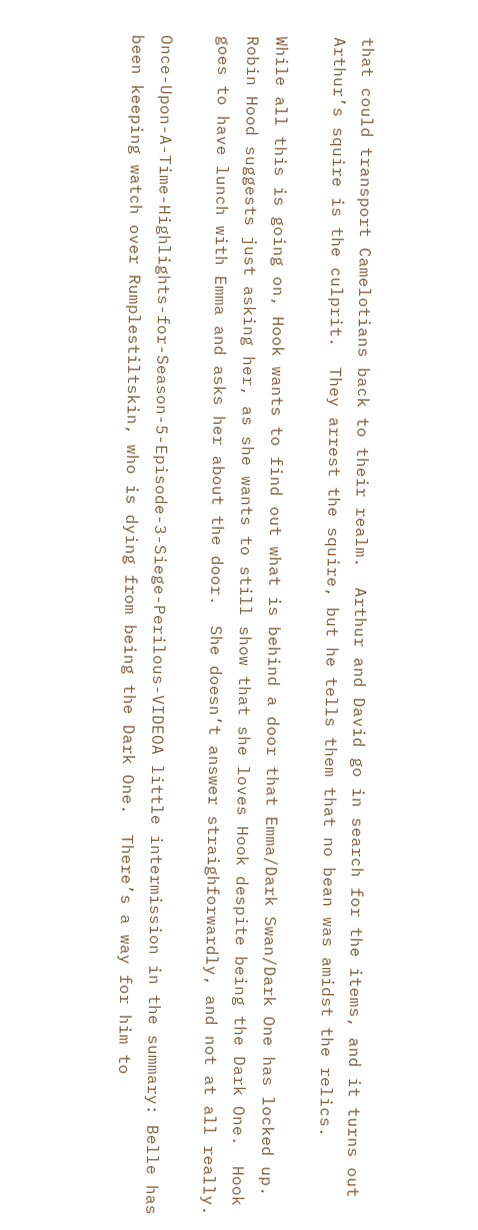that could transport Camelotians back to their realm.  Arthur and David go in search for the items, and it turns out Arthur’s squire is the culprit.  They arrest the squire, but he tells them that no bean was amidst the relics.

While all this is going on, Hook wants to find out what is behind a door that Emma/Dark Swan/Dark One has locked up.  Robin Hood suggests just asking her, as she wants to still show that she loves Hook despite being the Dark One.  Hook goes to have lunch with Emma and asks her about the door.  She doesn’t answer straighforwardly, and not at all really.

Once-Upon-A-Time-Highlights-for-Season-5-Episode-3-Siege-Perilous-VIDEOA little intermission in the summary: Belle has been keeping watch over Rumplestiltskin, who is dying from being the Dark One.  There’s a way for him to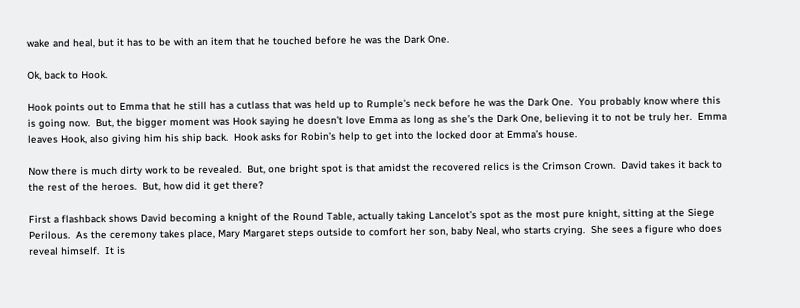wake and heal, but it has to be with an item that he touched before he was the Dark One.

Ok, back to Hook.

Hook points out to Emma that he still has a cutlass that was held up to Rumple’s neck before he was the Dark One.  You probably know where this is going now.  But, the bigger moment was Hook saying he doesn’t love Emma as long as she’s the Dark One, believing it to not be truly her.  Emma leaves Hook, also giving him his ship back.  Hook asks for Robin’s help to get into the locked door at Emma’s house.

Now there is much dirty work to be revealed.  But, one bright spot is that amidst the recovered relics is the Crimson Crown.  David takes it back to the rest of the heroes.  But, how did it get there?

First a flashback shows David becoming a knight of the Round Table, actually taking Lancelot’s spot as the most pure knight, sitting at the Siege Perilous.  As the ceremony takes place, Mary Margaret steps outside to comfort her son, baby Neal, who starts crying.  She sees a figure who does reveal himself.  It is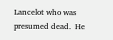Lancelot who was presumed dead.  He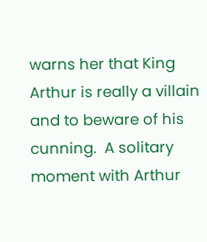warns her that King Arthur is really a villain and to beware of his cunning.  A solitary moment with Arthur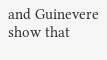and Guinevere show that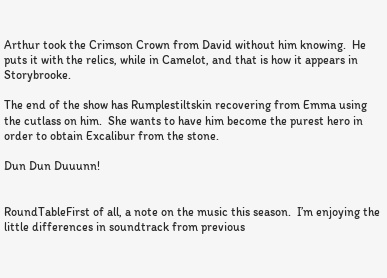Arthur took the Crimson Crown from David without him knowing.  He puts it with the relics, while in Camelot, and that is how it appears in Storybrooke.

The end of the show has Rumplestiltskin recovering from Emma using the cutlass on him.  She wants to have him become the purest hero in order to obtain Excalibur from the stone.

Dun Dun Duuunn!


RoundTableFirst of all, a note on the music this season.  I’m enjoying the little differences in soundtrack from previous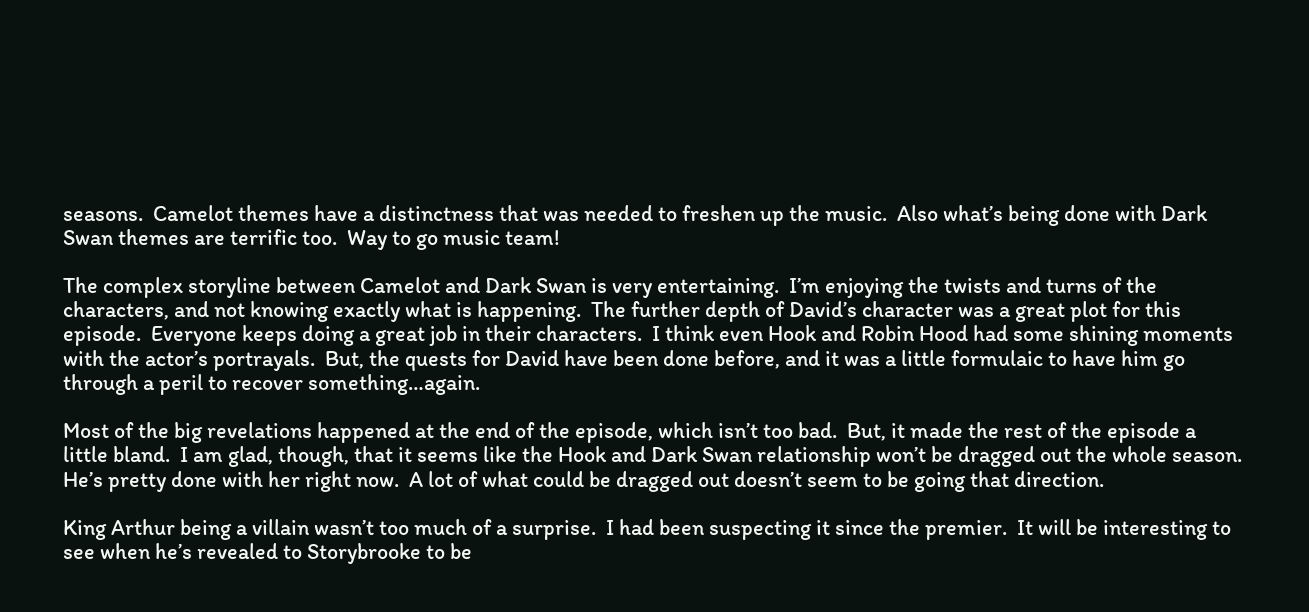seasons.  Camelot themes have a distinctness that was needed to freshen up the music.  Also what’s being done with Dark Swan themes are terrific too.  Way to go music team!

The complex storyline between Camelot and Dark Swan is very entertaining.  I’m enjoying the twists and turns of the characters, and not knowing exactly what is happening.  The further depth of David’s character was a great plot for this episode.  Everyone keeps doing a great job in their characters.  I think even Hook and Robin Hood had some shining moments with the actor’s portrayals.  But, the quests for David have been done before, and it was a little formulaic to have him go through a peril to recover something…again.

Most of the big revelations happened at the end of the episode, which isn’t too bad.  But, it made the rest of the episode a little bland.  I am glad, though, that it seems like the Hook and Dark Swan relationship won’t be dragged out the whole season.  He’s pretty done with her right now.  A lot of what could be dragged out doesn’t seem to be going that direction.

King Arthur being a villain wasn’t too much of a surprise.  I had been suspecting it since the premier.  It will be interesting to see when he’s revealed to Storybrooke to be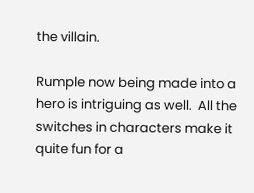the villain.

Rumple now being made into a hero is intriguing as well.  All the switches in characters make it quite fun for a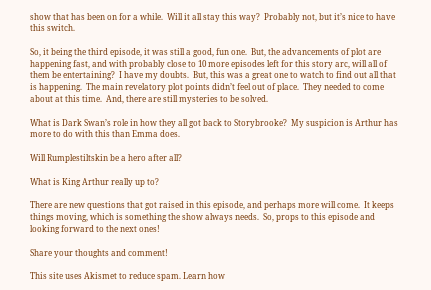show that has been on for a while.  Will it all stay this way?  Probably not, but it’s nice to have this switch.

So, it being the third episode, it was still a good, fun one.  But, the advancements of plot are happening fast, and with probably close to 10 more episodes left for this story arc, will all of them be entertaining?  I have my doubts.  But, this was a great one to watch to find out all that is happening.  The main revelatory plot points didn’t feel out of place.  They needed to come about at this time.  And, there are still mysteries to be solved.

What is Dark Swan’s role in how they all got back to Storybrooke?  My suspicion is Arthur has more to do with this than Emma does.

Will Rumplestiltskin be a hero after all?

What is King Arthur really up to?

There are new questions that got raised in this episode, and perhaps more will come.  It keeps things moving, which is something the show always needs.  So, props to this episode and looking forward to the next ones!

Share your thoughts and comment!

This site uses Akismet to reduce spam. Learn how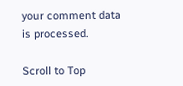your comment data is processed.

Scroll to Top